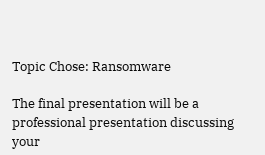Topic Chose: Ransomware

The final presentation will be a professional presentation discussing your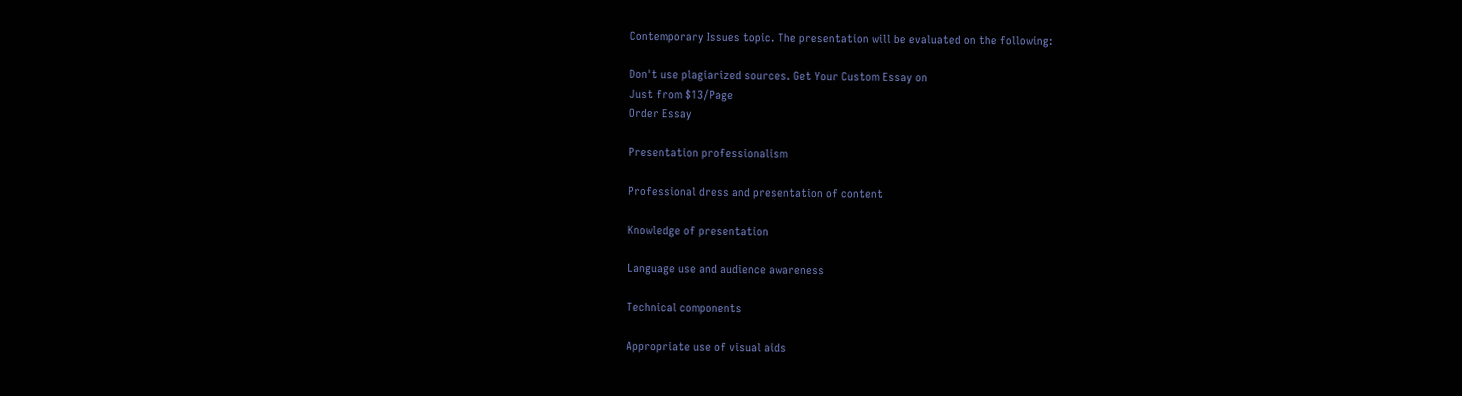Contemporary Issues topic. The presentation will be evaluated on the following:

Don't use plagiarized sources. Get Your Custom Essay on
Just from $13/Page
Order Essay

Presentation professionalism

Professional dress and presentation of content

Knowledge of presentation

Language use and audience awareness

Technical components

Appropriate use of visual aids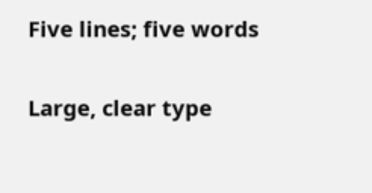Five lines; five words

Large, clear type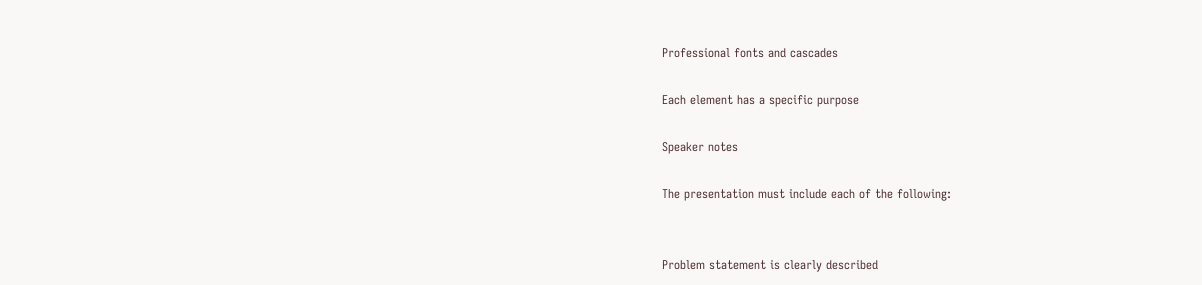Professional fonts and cascades

Each element has a specific purpose

Speaker notes

The presentation must include each of the following:


Problem statement is clearly described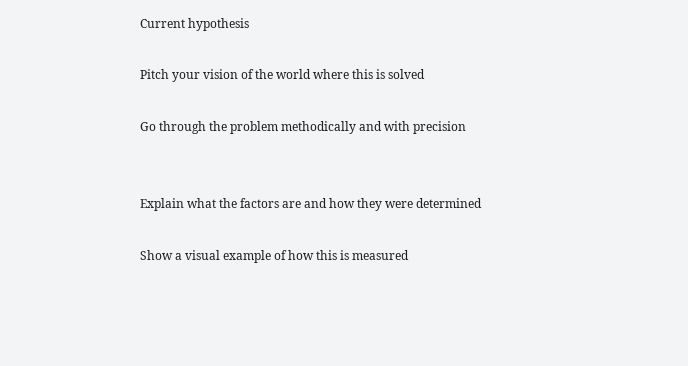Current hypothesis

Pitch your vision of the world where this is solved

Go through the problem methodically and with precision


Explain what the factors are and how they were determined

Show a visual example of how this is measured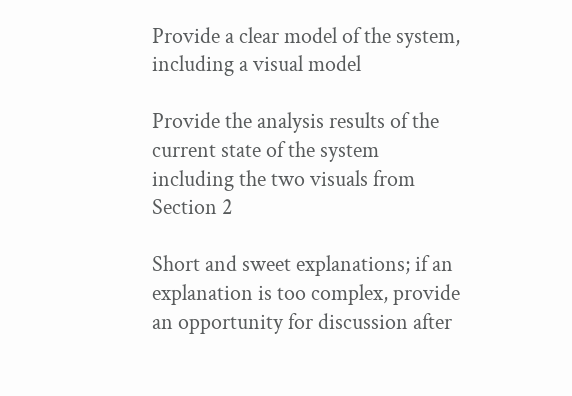Provide a clear model of the system, including a visual model

Provide the analysis results of the current state of the system including the two visuals from Section 2

Short and sweet explanations; if an explanation is too complex, provide an opportunity for discussion after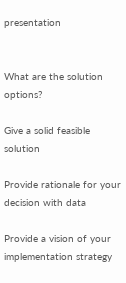presentation


What are the solution options?

Give a solid feasible solution

Provide rationale for your decision with data

Provide a vision of your implementation strategy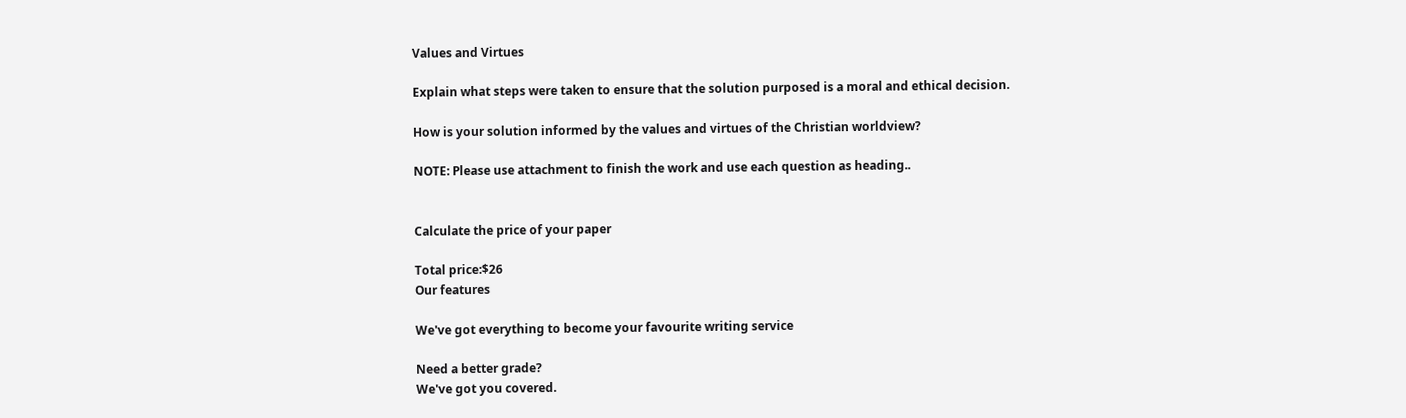Values and Virtues

Explain what steps were taken to ensure that the solution purposed is a moral and ethical decision.

How is your solution informed by the values and virtues of the Christian worldview?

NOTE: Please use attachment to finish the work and use each question as heading..


Calculate the price of your paper

Total price:$26
Our features

We've got everything to become your favourite writing service

Need a better grade?
We've got you covered.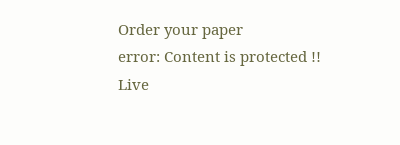Order your paper
error: Content is protected !!
Live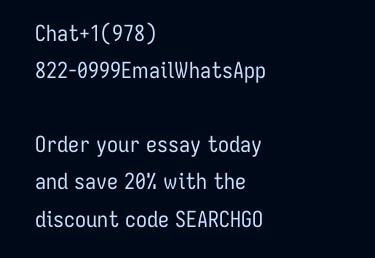Chat+1(978) 822-0999EmailWhatsApp

Order your essay today and save 20% with the discount code SEARCHGO